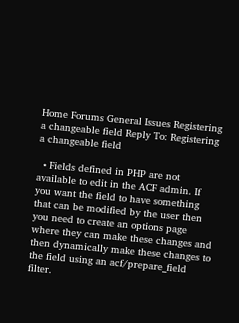Home Forums General Issues Registering a changeable field Reply To: Registering a changeable field

  • Fields defined in PHP are not available to edit in the ACF admin. If you want the field to have something that can be modified by the user then you need to create an options page where they can make these changes and then dynamically make these changes to the field using an acf/prepare_field filter.